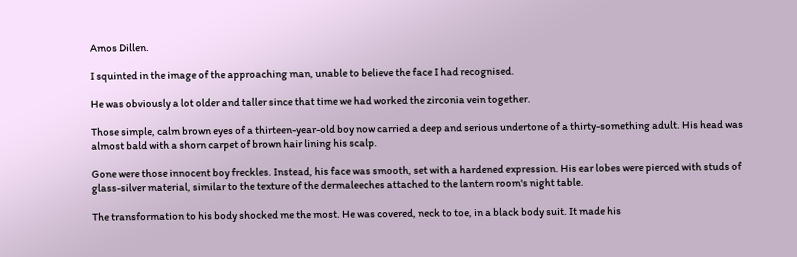Amos Dillen.

I squinted in the image of the approaching man, unable to believe the face I had recognised.

He was obviously a lot older and taller since that time we had worked the zirconia vein together.

Those simple, calm brown eyes of a thirteen-year-old boy now carried a deep and serious undertone of a thirty-something adult. His head was almost bald with a shorn carpet of brown hair lining his scalp.

Gone were those innocent boy freckles. Instead, his face was smooth, set with a hardened expression. His ear lobes were pierced with studs of glass-silver material, similar to the texture of the dermaleeches attached to the lantern room's night table.

The transformation to his body shocked me the most. He was covered, neck to toe, in a black body suit. It made his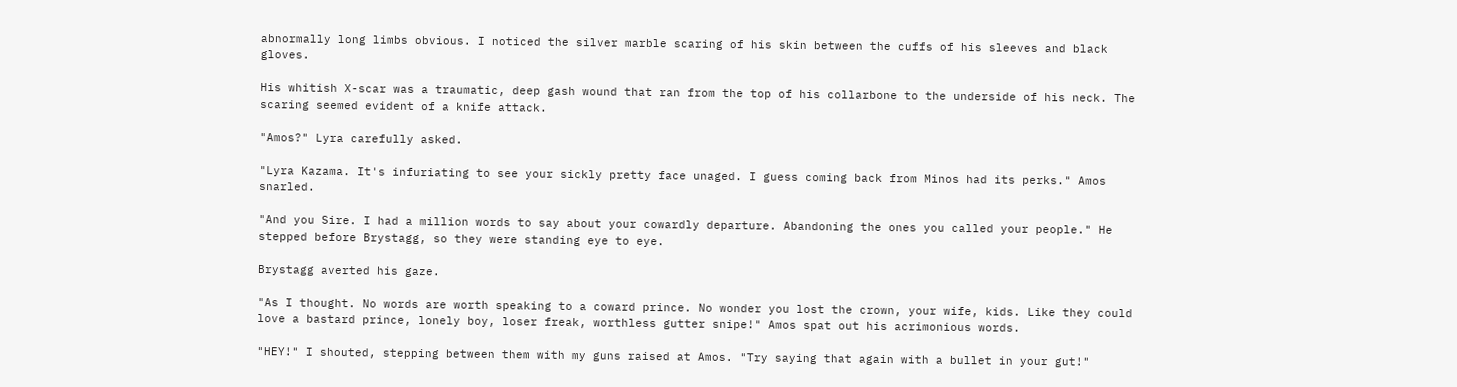abnormally long limbs obvious. I noticed the silver marble scaring of his skin between the cuffs of his sleeves and black gloves.

His whitish X-scar was a traumatic, deep gash wound that ran from the top of his collarbone to the underside of his neck. The scaring seemed evident of a knife attack.

"Amos?" Lyra carefully asked.

"Lyra Kazama. It's infuriating to see your sickly pretty face unaged. I guess coming back from Minos had its perks." Amos snarled.

"And you Sire. I had a million words to say about your cowardly departure. Abandoning the ones you called your people." He stepped before Brystagg, so they were standing eye to eye.

Brystagg averted his gaze.

"As I thought. No words are worth speaking to a coward prince. No wonder you lost the crown, your wife, kids. Like they could love a bastard prince, lonely boy, loser freak, worthless gutter snipe!" Amos spat out his acrimonious words.

"HEY!" I shouted, stepping between them with my guns raised at Amos. "Try saying that again with a bullet in your gut!"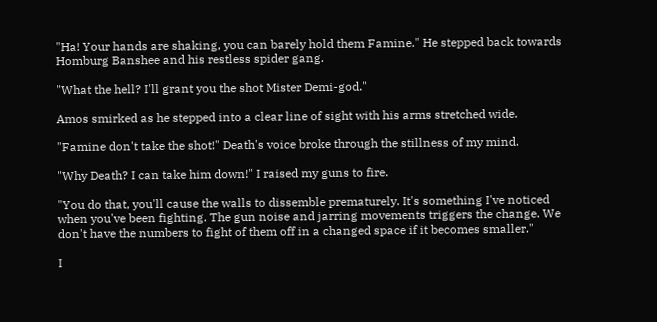"Ha! Your hands are shaking, you can barely hold them Famine." He stepped back towards Homburg Banshee and his restless spider gang.

"What the hell? I'll grant you the shot Mister Demi-god."

Amos smirked as he stepped into a clear line of sight with his arms stretched wide.

"Famine don't take the shot!" Death's voice broke through the stillness of my mind.

"Why Death? I can take him down!" I raised my guns to fire.

"You do that, you'll cause the walls to dissemble prematurely. It's something I've noticed when you've been fighting. The gun noise and jarring movements triggers the change. We don't have the numbers to fight of them off in a changed space if it becomes smaller."

I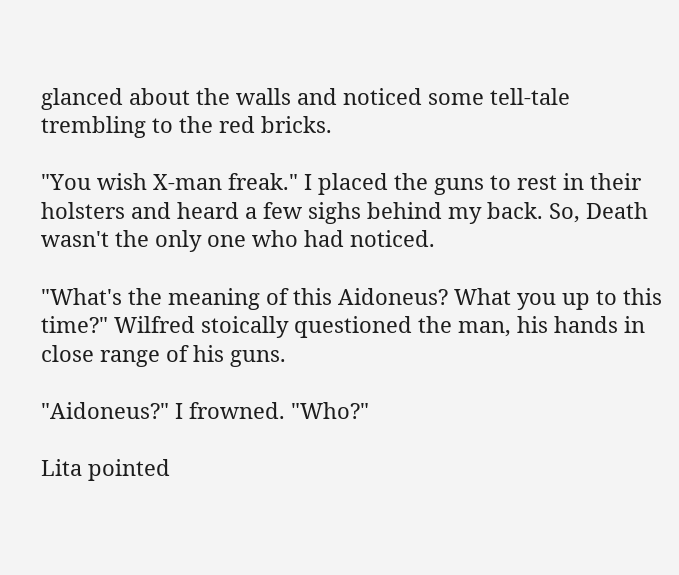glanced about the walls and noticed some tell-tale trembling to the red bricks.

"You wish X-man freak." I placed the guns to rest in their holsters and heard a few sighs behind my back. So, Death wasn't the only one who had noticed.

"What's the meaning of this Aidoneus? What you up to this time?" Wilfred stoically questioned the man, his hands in close range of his guns.

"Aidoneus?" I frowned. "Who?"

Lita pointed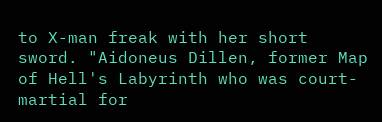to X-man freak with her short sword. "Aidoneus Dillen, former Map of Hell's Labyrinth who was court-martial for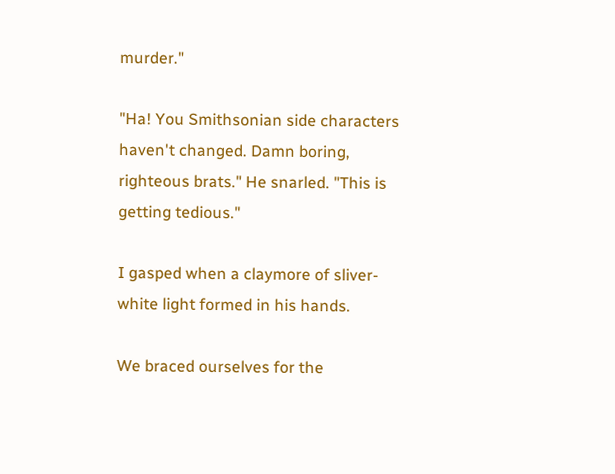murder."

"Ha! You Smithsonian side characters haven't changed. Damn boring, righteous brats." He snarled. "This is getting tedious."

I gasped when a claymore of sliver-white light formed in his hands.

We braced ourselves for the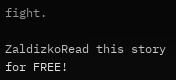fight.

ZaldizkoRead this story for FREE!